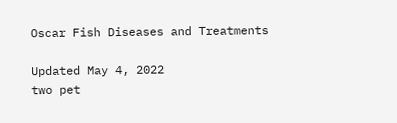Oscar Fish Diseases and Treatments

Updated May 4, 2022
two pet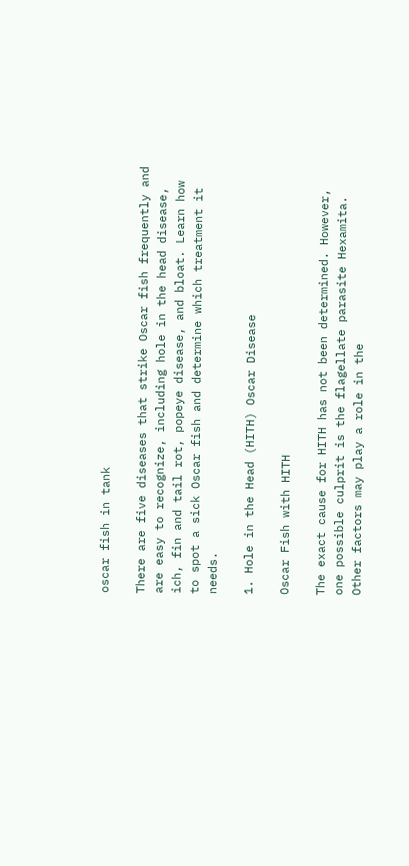oscar fish in tank

There are five diseases that strike Oscar fish frequently and are easy to recognize, including hole in the head disease, ich, fin and tail rot, popeye disease, and bloat. Learn how to spot a sick Oscar fish and determine which treatment it needs.

1. Hole in the Head (HITH) Oscar Disease

Oscar Fish with HITH

The exact cause for HITH has not been determined. However, one possible culprit is the flagellate parasite Hexamita. Other factors may play a role in the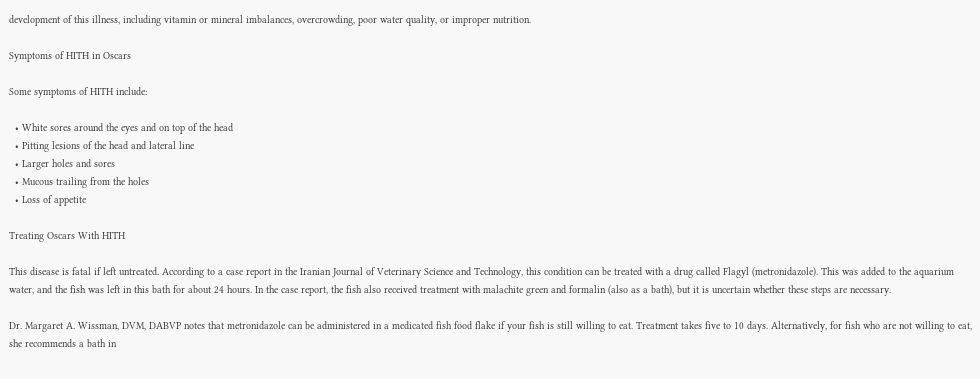development of this illness, including vitamin or mineral imbalances, overcrowding, poor water quality, or improper nutrition.

Symptoms of HITH in Oscars

Some symptoms of HITH include:

  • White sores around the eyes and on top of the head
  • Pitting lesions of the head and lateral line
  • Larger holes and sores
  • Mucous trailing from the holes
  • Loss of appetite

Treating Oscars With HITH

This disease is fatal if left untreated. According to a case report in the Iranian Journal of Veterinary Science and Technology, this condition can be treated with a drug called Flagyl (metronidazole). This was added to the aquarium water, and the fish was left in this bath for about 24 hours. In the case report, the fish also received treatment with malachite green and formalin (also as a bath), but it is uncertain whether these steps are necessary.

Dr. Margaret A. Wissman, DVM, DABVP notes that metronidazole can be administered in a medicated fish food flake if your fish is still willing to eat. Treatment takes five to 10 days. Alternatively, for fish who are not willing to eat, she recommends a bath in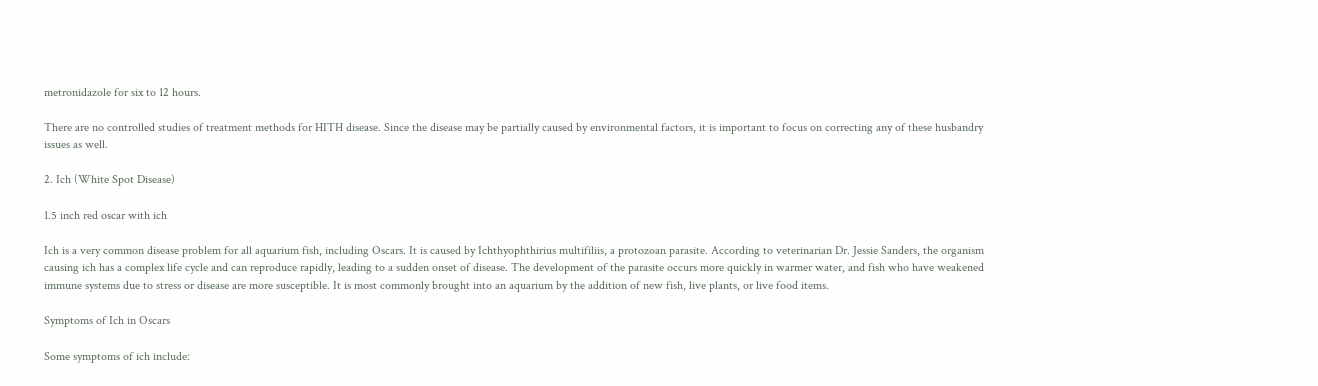metronidazole for six to 12 hours.

There are no controlled studies of treatment methods for HITH disease. Since the disease may be partially caused by environmental factors, it is important to focus on correcting any of these husbandry issues as well.

2. Ich (White Spot Disease)

1.5 inch red oscar with ich

Ich is a very common disease problem for all aquarium fish, including Oscars. It is caused by Ichthyophthirius multifiliis, a protozoan parasite. According to veterinarian Dr. Jessie Sanders, the organism causing ich has a complex life cycle and can reproduce rapidly, leading to a sudden onset of disease. The development of the parasite occurs more quickly in warmer water, and fish who have weakened immune systems due to stress or disease are more susceptible. It is most commonly brought into an aquarium by the addition of new fish, live plants, or live food items.

Symptoms of Ich in Oscars

Some symptoms of ich include: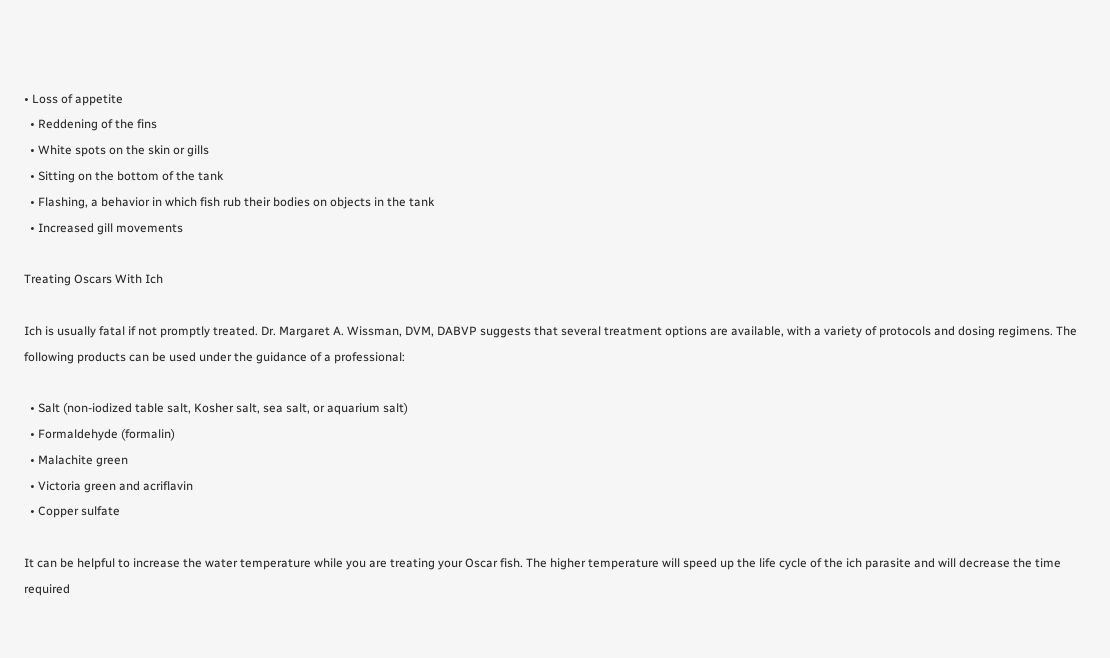• Loss of appetite
  • Reddening of the fins
  • White spots on the skin or gills
  • Sitting on the bottom of the tank
  • Flashing, a behavior in which fish rub their bodies on objects in the tank
  • Increased gill movements

Treating Oscars With Ich

Ich is usually fatal if not promptly treated. Dr. Margaret A. Wissman, DVM, DABVP suggests that several treatment options are available, with a variety of protocols and dosing regimens. The following products can be used under the guidance of a professional:

  • Salt (non-iodized table salt, Kosher salt, sea salt, or aquarium salt)
  • Formaldehyde (formalin)
  • Malachite green
  • Victoria green and acriflavin
  • Copper sulfate

It can be helpful to increase the water temperature while you are treating your Oscar fish. The higher temperature will speed up the life cycle of the ich parasite and will decrease the time required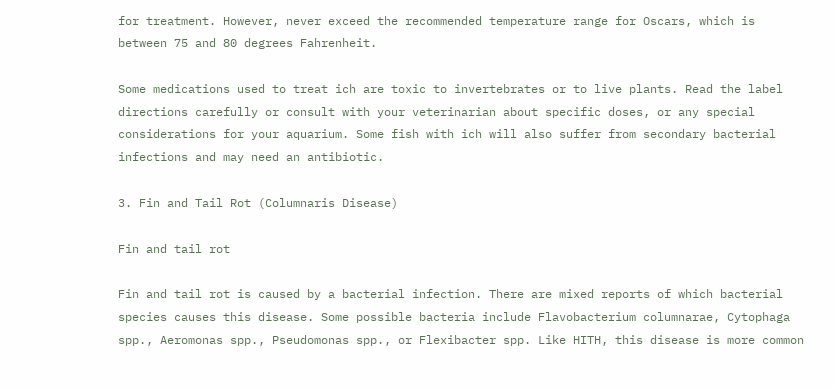for treatment. However, never exceed the recommended temperature range for Oscars, which is between 75 and 80 degrees Fahrenheit.

Some medications used to treat ich are toxic to invertebrates or to live plants. Read the label directions carefully or consult with your veterinarian about specific doses, or any special considerations for your aquarium. Some fish with ich will also suffer from secondary bacterial infections and may need an antibiotic.

3. Fin and Tail Rot (Columnaris Disease)

Fin and tail rot

Fin and tail rot is caused by a bacterial infection. There are mixed reports of which bacterial species causes this disease. Some possible bacteria include Flavobacterium columnarae, Cytophaga spp., Aeromonas spp., Pseudomonas spp., or Flexibacter spp. Like HITH, this disease is more common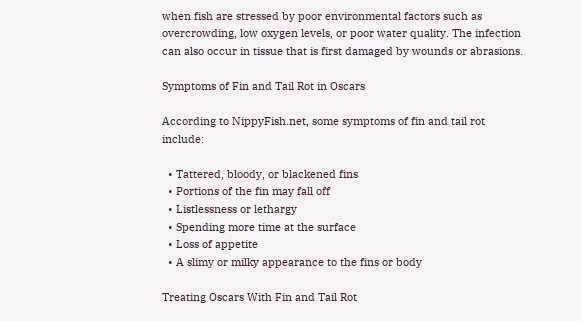when fish are stressed by poor environmental factors such as overcrowding, low oxygen levels, or poor water quality. The infection can also occur in tissue that is first damaged by wounds or abrasions.

Symptoms of Fin and Tail Rot in Oscars

According to NippyFish.net, some symptoms of fin and tail rot include:

  • Tattered, bloody, or blackened fins
  • Portions of the fin may fall off
  • Listlessness or lethargy
  • Spending more time at the surface
  • Loss of appetite
  • A slimy or milky appearance to the fins or body

Treating Oscars With Fin and Tail Rot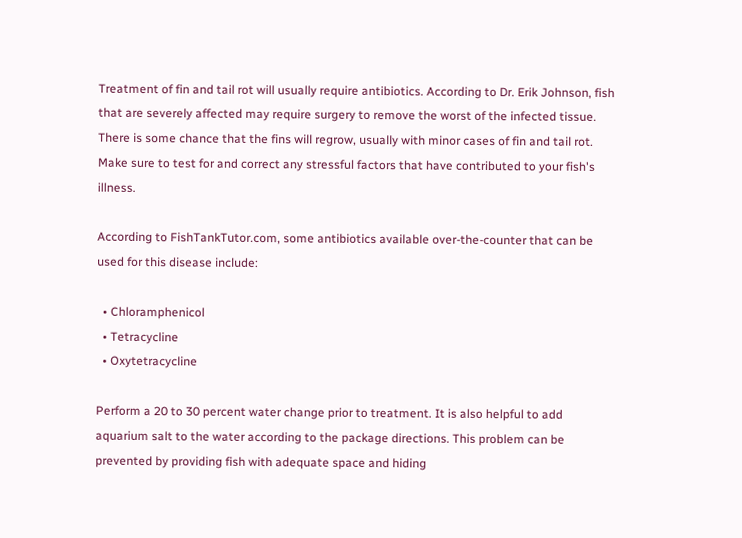Treatment of fin and tail rot will usually require antibiotics. According to Dr. Erik Johnson, fish that are severely affected may require surgery to remove the worst of the infected tissue. There is some chance that the fins will regrow, usually with minor cases of fin and tail rot. Make sure to test for and correct any stressful factors that have contributed to your fish's illness.

According to FishTankTutor.com, some antibiotics available over-the-counter that can be used for this disease include:

  • Chloramphenicol
  • Tetracycline
  • Oxytetracycline

Perform a 20 to 30 percent water change prior to treatment. It is also helpful to add aquarium salt to the water according to the package directions. This problem can be prevented by providing fish with adequate space and hiding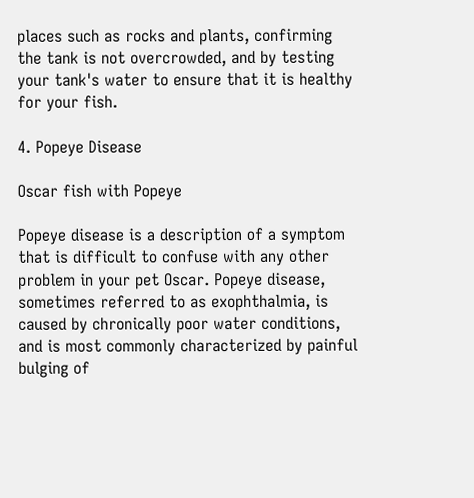places such as rocks and plants, confirming the tank is not overcrowded, and by testing your tank's water to ensure that it is healthy for your fish.

4. Popeye Disease

Oscar fish with Popeye

Popeye disease is a description of a symptom that is difficult to confuse with any other problem in your pet Oscar. Popeye disease, sometimes referred to as exophthalmia, is caused by chronically poor water conditions, and is most commonly characterized by painful bulging of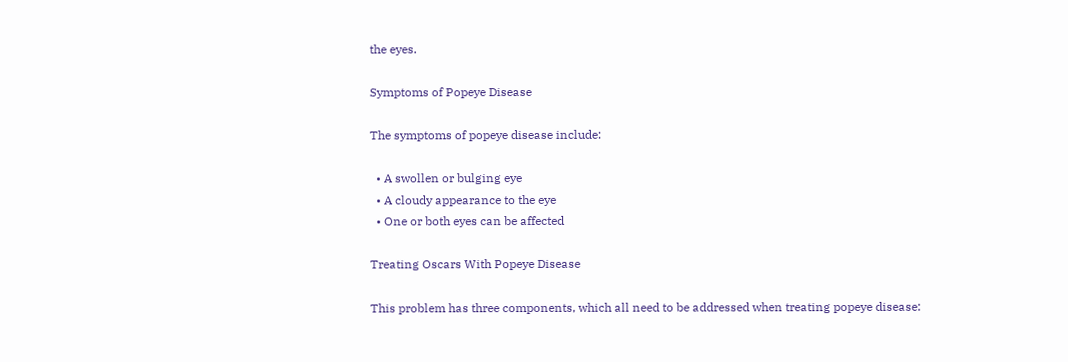the eyes.

Symptoms of Popeye Disease

The symptoms of popeye disease include:

  • A swollen or bulging eye
  • A cloudy appearance to the eye
  • One or both eyes can be affected

Treating Oscars With Popeye Disease

This problem has three components, which all need to be addressed when treating popeye disease: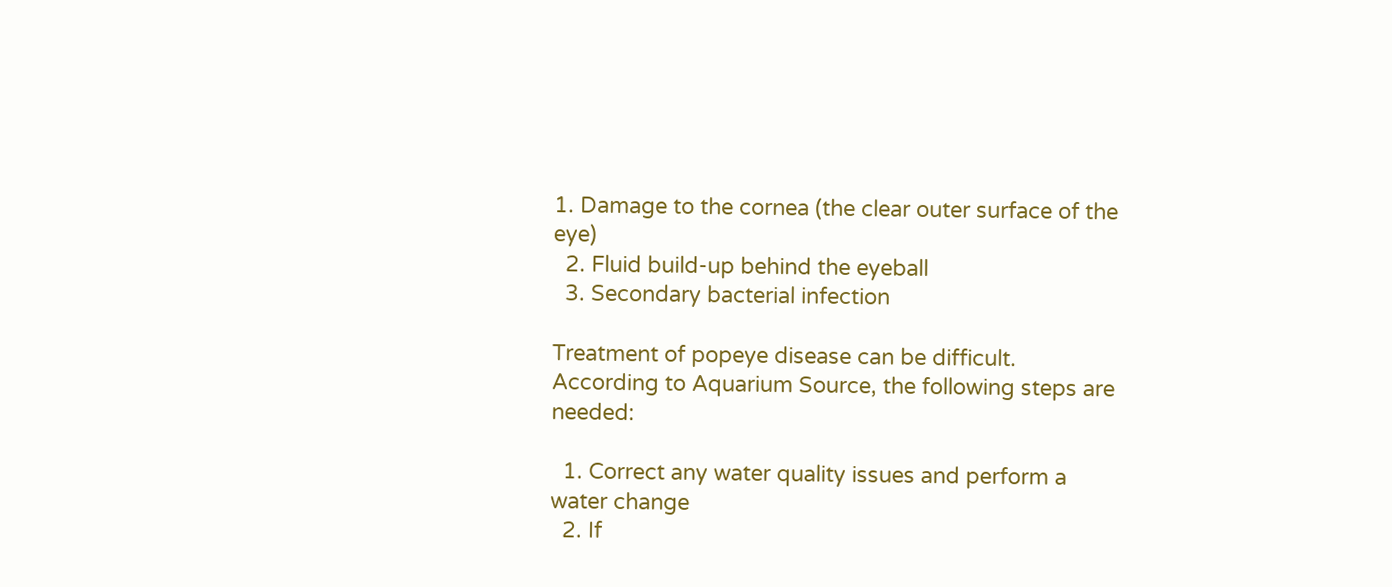1. Damage to the cornea (the clear outer surface of the eye)
  2. Fluid build-up behind the eyeball
  3. Secondary bacterial infection

Treatment of popeye disease can be difficult. According to Aquarium Source, the following steps are needed:

  1. Correct any water quality issues and perform a water change
  2. If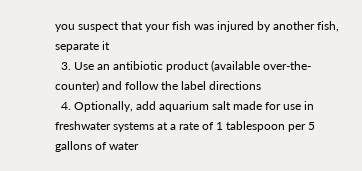you suspect that your fish was injured by another fish, separate it
  3. Use an antibiotic product (available over-the-counter) and follow the label directions
  4. Optionally, add aquarium salt made for use in freshwater systems at a rate of 1 tablespoon per 5 gallons of water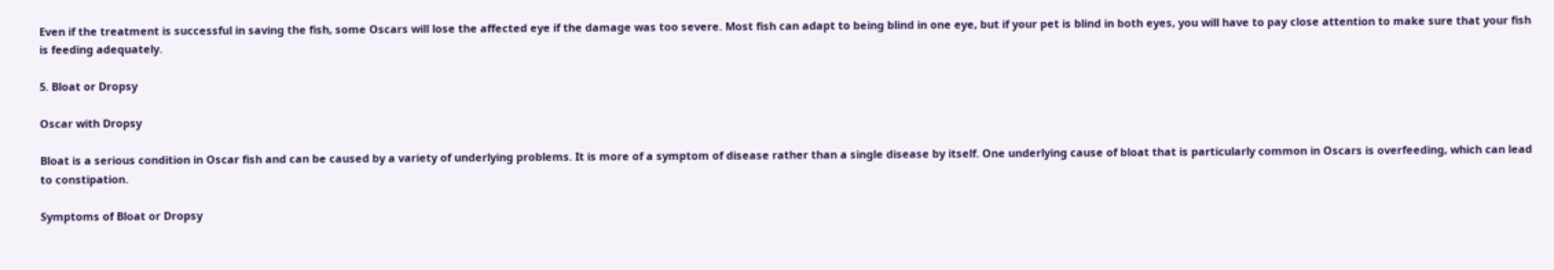Even if the treatment is successful in saving the fish, some Oscars will lose the affected eye if the damage was too severe. Most fish can adapt to being blind in one eye, but if your pet is blind in both eyes, you will have to pay close attention to make sure that your fish is feeding adequately.

5. Bloat or Dropsy

Oscar with Dropsy

Bloat is a serious condition in Oscar fish and can be caused by a variety of underlying problems. It is more of a symptom of disease rather than a single disease by itself. One underlying cause of bloat that is particularly common in Oscars is overfeeding, which can lead to constipation.

Symptoms of Bloat or Dropsy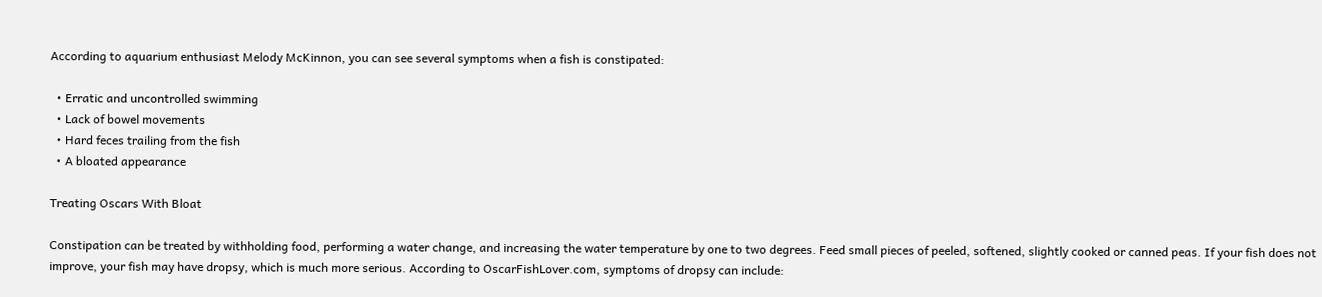According to aquarium enthusiast Melody McKinnon, you can see several symptoms when a fish is constipated:

  • Erratic and uncontrolled swimming
  • Lack of bowel movements
  • Hard feces trailing from the fish
  • A bloated appearance

Treating Oscars With Bloat

Constipation can be treated by withholding food, performing a water change, and increasing the water temperature by one to two degrees. Feed small pieces of peeled, softened, slightly cooked or canned peas. If your fish does not improve, your fish may have dropsy, which is much more serious. According to OscarFishLover.com, symptoms of dropsy can include: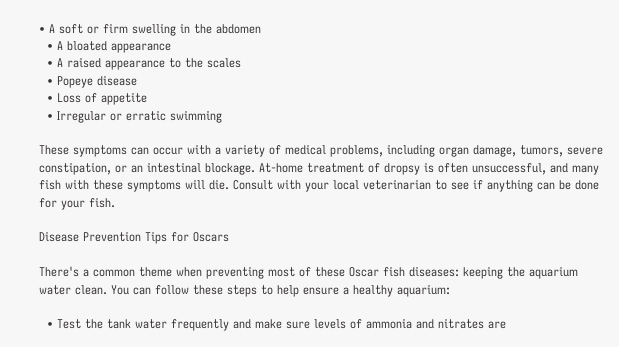• A soft or firm swelling in the abdomen
  • A bloated appearance
  • A raised appearance to the scales
  • Popeye disease
  • Loss of appetite
  • Irregular or erratic swimming

These symptoms can occur with a variety of medical problems, including organ damage, tumors, severe constipation, or an intestinal blockage. At-home treatment of dropsy is often unsuccessful, and many fish with these symptoms will die. Consult with your local veterinarian to see if anything can be done for your fish.

Disease Prevention Tips for Oscars

There's a common theme when preventing most of these Oscar fish diseases: keeping the aquarium water clean. You can follow these steps to help ensure a healthy aquarium:

  • Test the tank water frequently and make sure levels of ammonia and nitrates are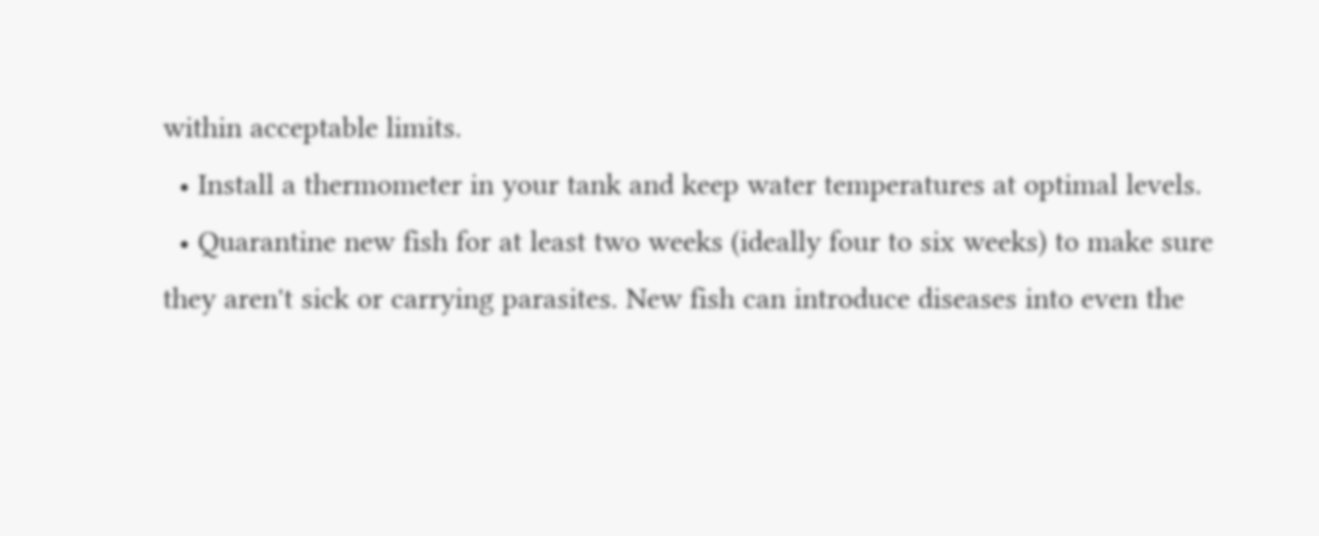within acceptable limits.
  • Install a thermometer in your tank and keep water temperatures at optimal levels.
  • Quarantine new fish for at least two weeks (ideally four to six weeks) to make sure they aren't sick or carrying parasites. New fish can introduce diseases into even the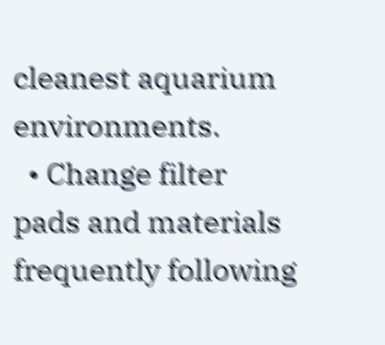cleanest aquarium environments.
  • Change filter pads and materials frequently following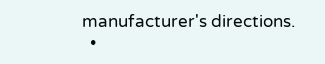manufacturer's directions.
  •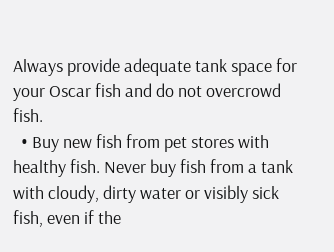Always provide adequate tank space for your Oscar fish and do not overcrowd fish.
  • Buy new fish from pet stores with healthy fish. Never buy fish from a tank with cloudy, dirty water or visibly sick fish, even if the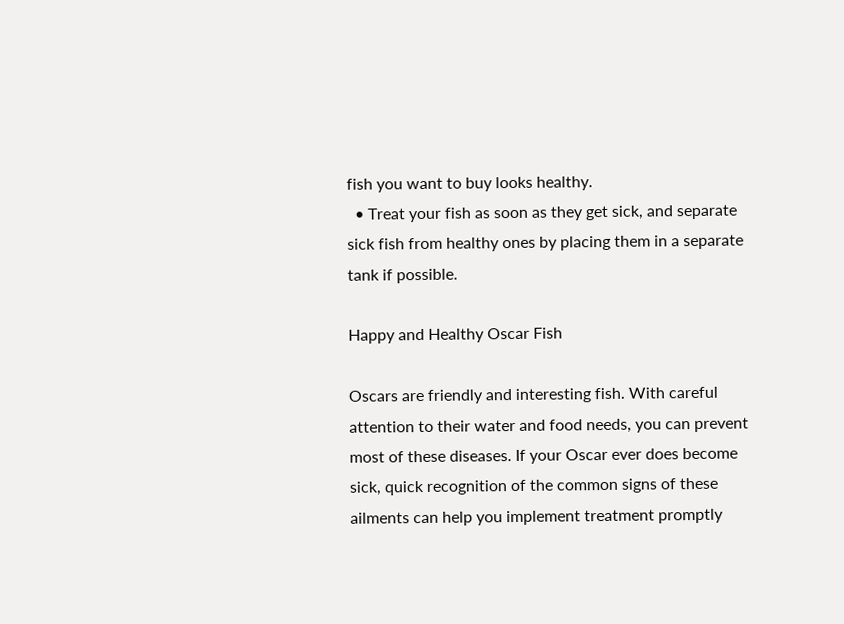fish you want to buy looks healthy.
  • Treat your fish as soon as they get sick, and separate sick fish from healthy ones by placing them in a separate tank if possible.

Happy and Healthy Oscar Fish

Oscars are friendly and interesting fish. With careful attention to their water and food needs, you can prevent most of these diseases. If your Oscar ever does become sick, quick recognition of the common signs of these ailments can help you implement treatment promptly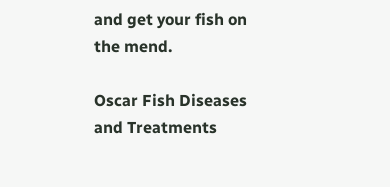and get your fish on the mend.

Oscar Fish Diseases and Treatments